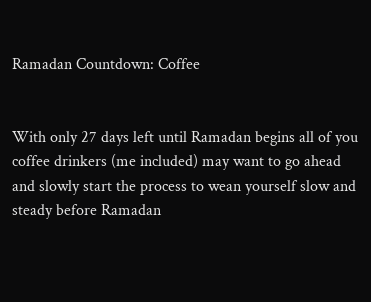Ramadan Countdown: Coffee


With only 27 days left until Ramadan begins all of you coffee drinkers (me included) may want to go ahead and slowly start the process to wean yourself slow and steady before Ramadan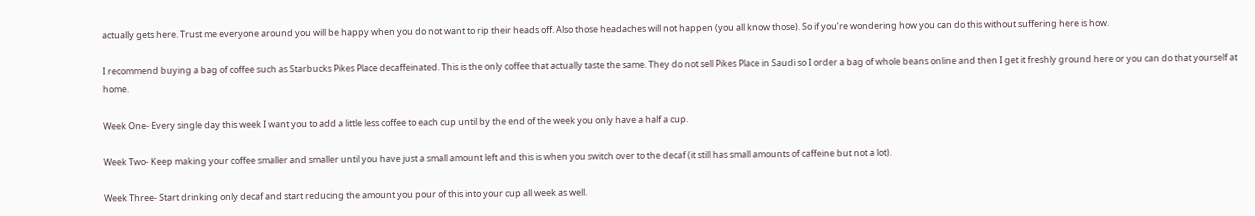actually gets here. Trust me everyone around you will be happy when you do not want to rip their heads off. Also those headaches will not happen (you all know those). So if you’re wondering how you can do this without suffering here is how.

I recommend buying a bag of coffee such as Starbucks Pikes Place decaffeinated. This is the only coffee that actually taste the same. They do not sell Pikes Place in Saudi so I order a bag of whole beans online and then I get it freshly ground here or you can do that yourself at home.

Week One- Every single day this week I want you to add a little less coffee to each cup until by the end of the week you only have a half a cup.

Week Two- Keep making your coffee smaller and smaller until you have just a small amount left and this is when you switch over to the decaf (it still has small amounts of caffeine but not a lot).

Week Three- Start drinking only decaf and start reducing the amount you pour of this into your cup all week as well.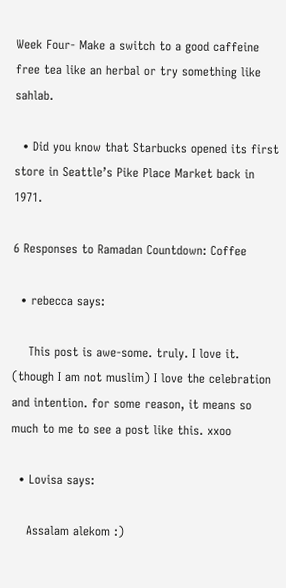Week Four- Make a switch to a good caffeine free tea like an herbal or try something like sahlab.

  • Did you know that Starbucks opened its first store in Seattle’s Pike Place Market back in 1971.

6 Responses to Ramadan Countdown: Coffee

  • rebecca says:

    This post is awe-some. truly. I love it. (though I am not muslim) I love the celebration and intention. for some reason, it means so much to me to see a post like this. xxoo

  • Lovisa says:

    Assalam alekom :)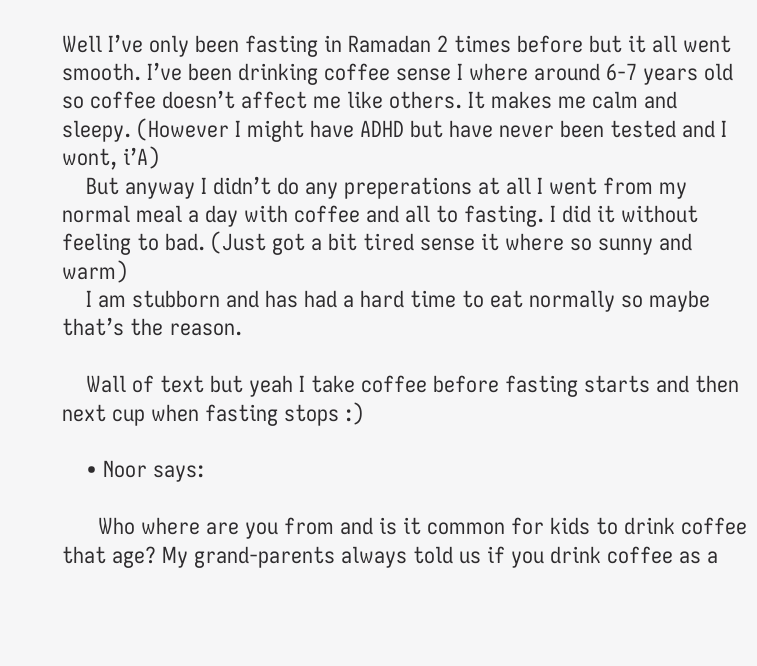Well I’ve only been fasting in Ramadan 2 times before but it all went smooth. I’ve been drinking coffee sense I where around 6-7 years old so coffee doesn’t affect me like others. It makes me calm and sleepy. (However I might have ADHD but have never been tested and I wont, i’A)
    But anyway I didn’t do any preperations at all I went from my normal meal a day with coffee and all to fasting. I did it without feeling to bad. (Just got a bit tired sense it where so sunny and warm)
    I am stubborn and has had a hard time to eat normally so maybe that’s the reason.

    Wall of text but yeah I take coffee before fasting starts and then next cup when fasting stops :)

    • Noor says:

      Who where are you from and is it common for kids to drink coffee that age? My grand-parents always told us if you drink coffee as a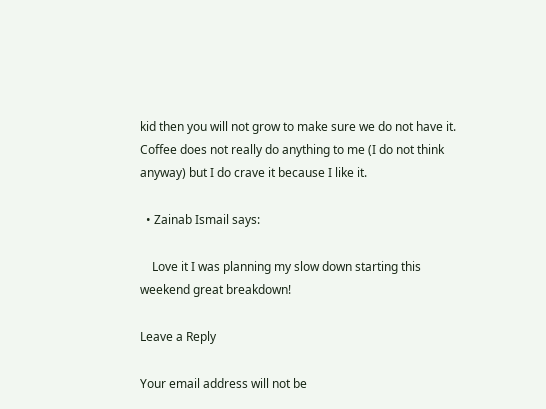kid then you will not grow to make sure we do not have it. Coffee does not really do anything to me (I do not think anyway) but I do crave it because I like it.

  • Zainab Ismail says:

    Love it I was planning my slow down starting this weekend great breakdown!

Leave a Reply

Your email address will not be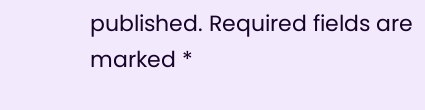published. Required fields are marked *